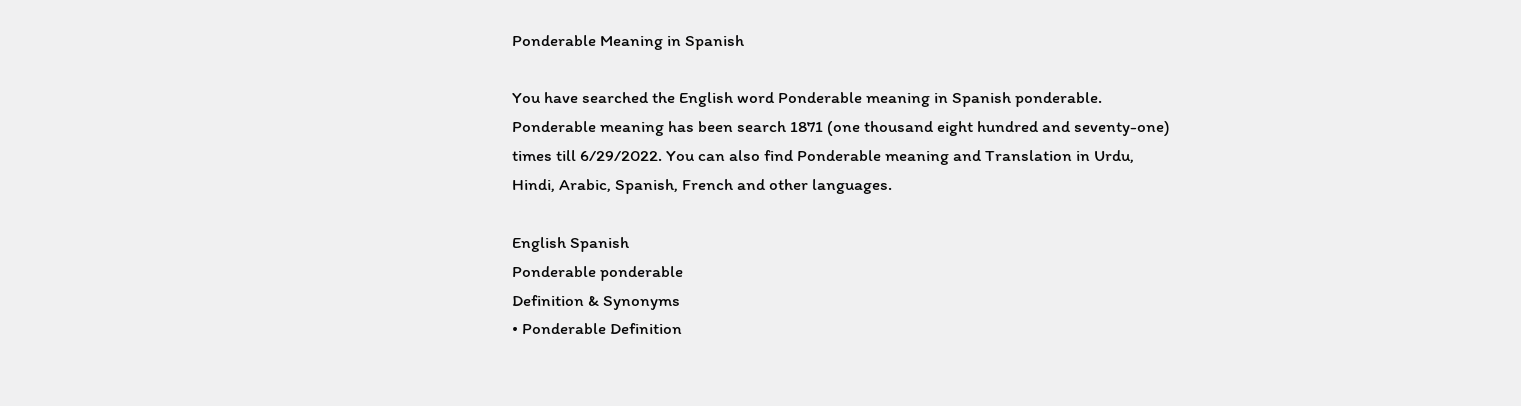Ponderable Meaning in Spanish

You have searched the English word Ponderable meaning in Spanish ponderable. Ponderable meaning has been search 1871 (one thousand eight hundred and seventy-one) times till 6/29/2022. You can also find Ponderable meaning and Translation in Urdu, Hindi, Arabic, Spanish, French and other languages.

English Spanish
Ponderable ponderable
Definition & Synonyms
• Ponderable Definition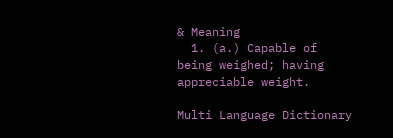& Meaning
  1. (a.) Capable of being weighed; having appreciable weight.

Multi Language Dictionary